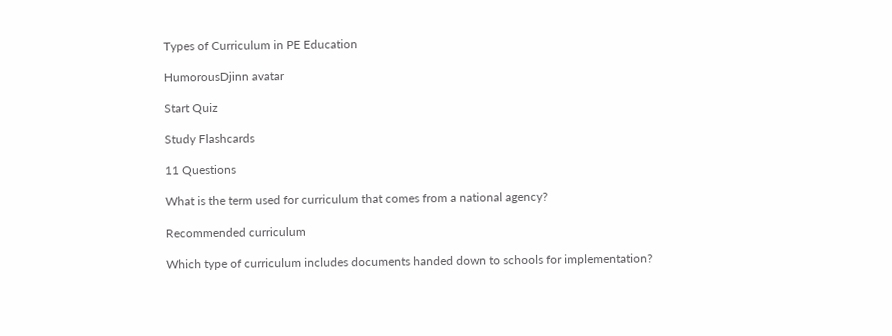Types of Curriculum in PE Education

HumorousDjinn avatar

Start Quiz

Study Flashcards

11 Questions

What is the term used for curriculum that comes from a national agency?

Recommended curriculum

Which type of curriculum includes documents handed down to schools for implementation?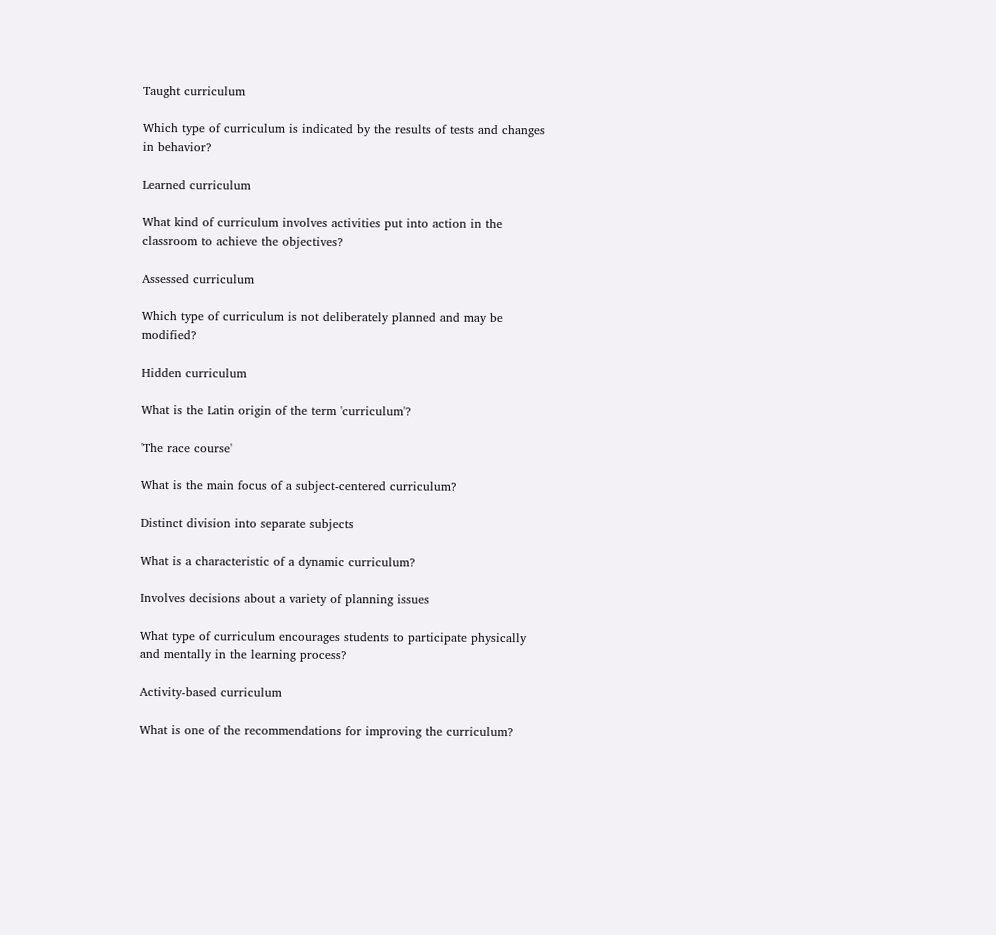Taught curriculum

Which type of curriculum is indicated by the results of tests and changes in behavior?

Learned curriculum

What kind of curriculum involves activities put into action in the classroom to achieve the objectives?

Assessed curriculum

Which type of curriculum is not deliberately planned and may be modified?

Hidden curriculum

What is the Latin origin of the term 'curriculum'?

'The race course'

What is the main focus of a subject-centered curriculum?

Distinct division into separate subjects

What is a characteristic of a dynamic curriculum?

Involves decisions about a variety of planning issues

What type of curriculum encourages students to participate physically and mentally in the learning process?

Activity-based curriculum

What is one of the recommendations for improving the curriculum?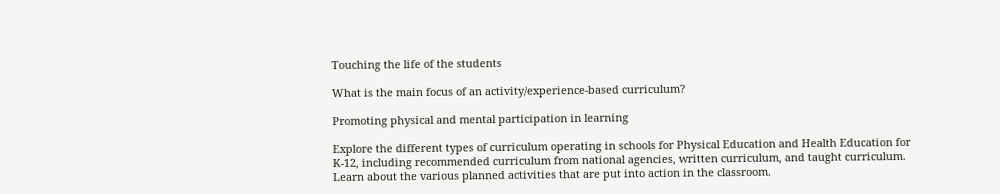Touching the life of the students

What is the main focus of an activity/experience-based curriculum?

Promoting physical and mental participation in learning

Explore the different types of curriculum operating in schools for Physical Education and Health Education for K-12, including recommended curriculum from national agencies, written curriculum, and taught curriculum. Learn about the various planned activities that are put into action in the classroom.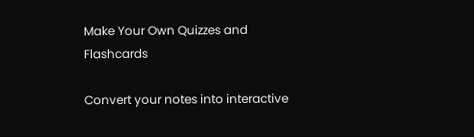Make Your Own Quizzes and Flashcards

Convert your notes into interactive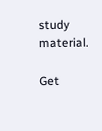study material.

Get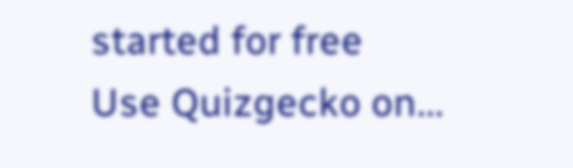started for free
Use Quizgecko on...